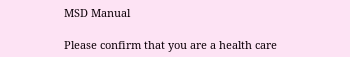MSD Manual

Please confirm that you are a health care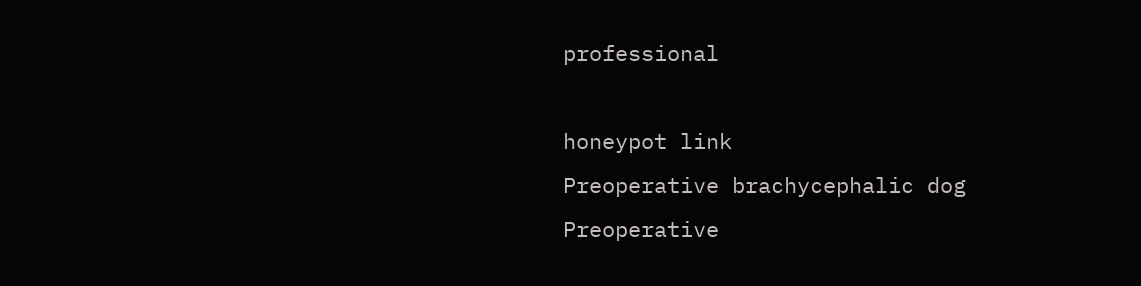professional

honeypot link
Preoperative brachycephalic dog
Preoperative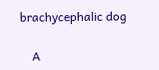brachycephalic dog

    A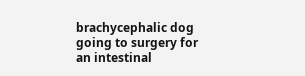brachycephalic dog going to surgery for an intestinal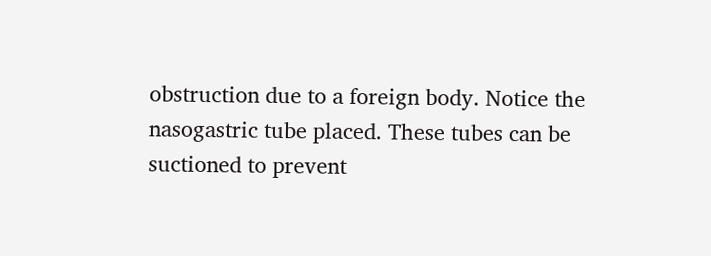obstruction due to a foreign body. Notice the nasogastric tube placed. These tubes can be suctioned to prevent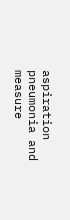aspiration pneumonia and measure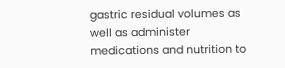gastric residual volumes as well as administer medications and nutrition to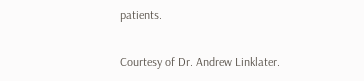patients.

Courtesy of Dr. Andrew Linklater.